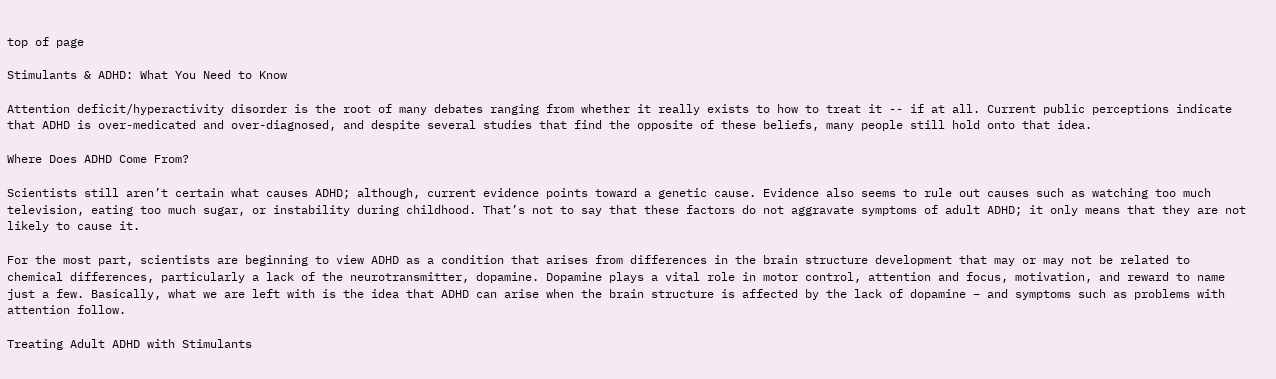top of page

Stimulants & ADHD: What You Need to Know

Attention deficit/hyperactivity disorder is the root of many debates ranging from whether it really exists to how to treat it -- if at all. Current public perceptions indicate that ADHD is over-medicated and over-diagnosed, and despite several studies that find the opposite of these beliefs, many people still hold onto that idea.

Where Does ADHD Come From?

Scientists still aren’t certain what causes ADHD; although, current evidence points toward a genetic cause. Evidence also seems to rule out causes such as watching too much television, eating too much sugar, or instability during childhood. That’s not to say that these factors do not aggravate symptoms of adult ADHD; it only means that they are not likely to cause it.

For the most part, scientists are beginning to view ADHD as a condition that arises from differences in the brain structure development that may or may not be related to chemical differences, particularly a lack of the neurotransmitter, dopamine. Dopamine plays a vital role in motor control, attention and focus, motivation, and reward to name just a few. Basically, what we are left with is the idea that ADHD can arise when the brain structure is affected by the lack of dopamine – and symptoms such as problems with attention follow.

Treating Adult ADHD with Stimulants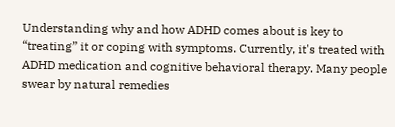Understanding why and how ADHD comes about is key to “treating” it or coping with symptoms. Currently, it's treated with ADHD medication and cognitive behavioral therapy. Many people swear by natural remedies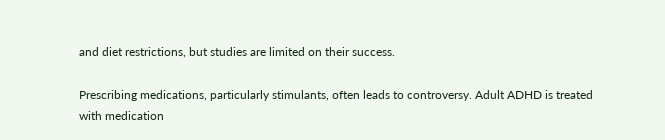and diet restrictions, but studies are limited on their success.

Prescribing medications, particularly stimulants, often leads to controversy. Adult ADHD is treated with medication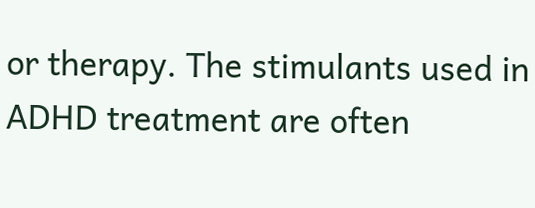or therapy. The stimulants used in ADHD treatment are often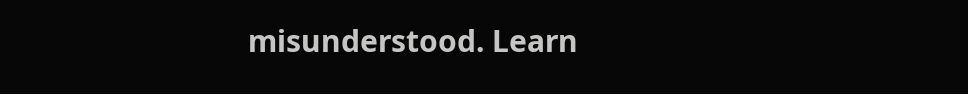misunderstood. Learn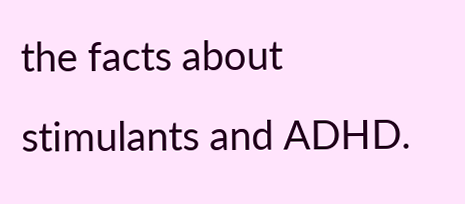the facts about stimulants and ADHD.